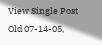View Single Post
Old 07-14-05,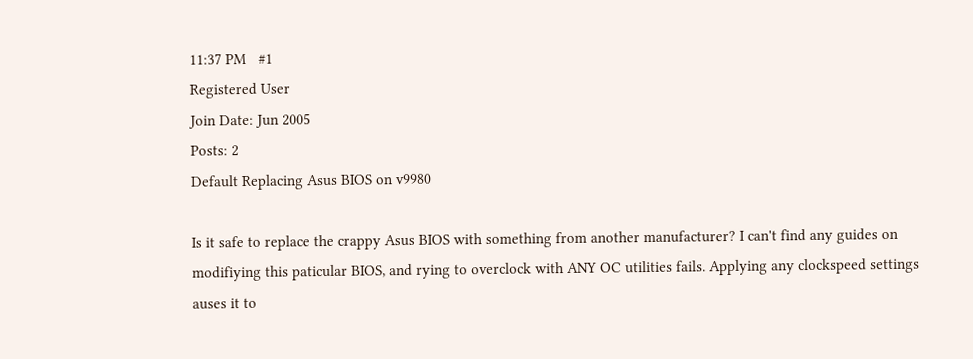11:37 PM   #1
Registered User
Join Date: Jun 2005
Posts: 2
Default Replacing Asus BIOS on v9980

Is it safe to replace the crappy Asus BIOS with something from another manufacturer? I can't find any guides on modifiying this paticular BIOS, and rying to overclock with ANY OC utilities fails. Applying any clockspeed settings auses it to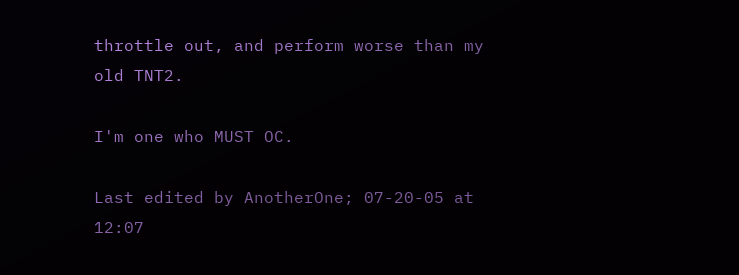throttle out, and perform worse than my old TNT2.

I'm one who MUST OC.

Last edited by AnotherOne; 07-20-05 at 12:07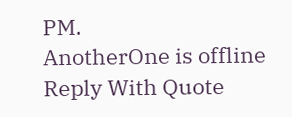PM.
AnotherOne is offline   Reply With Quote